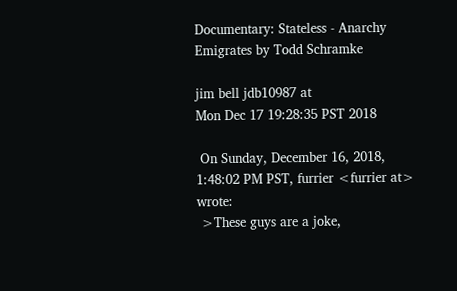Documentary: Stateless - Anarchy Emigrates by Todd Schramke

jim bell jdb10987 at
Mon Dec 17 19:28:35 PST 2018

 On Sunday, December 16, 2018, 1:48:02 PM PST, furrier <furrier at> wrote:
 >These guys are a joke,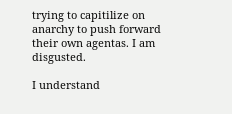trying to capitilize on anarchy to push forward their own agentas. I am disgusted.

I understand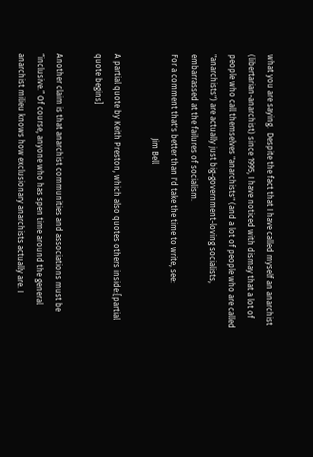what you are saying.  Despite the fact that I have called myself an anarchist (libertarian-anarchist) since 1995, I have noticed with dismay that a lot of people who call themselves "anarchists" (and a lot of people who are called "anarchists") are actually just big-government-loving socialists, embarrassed at the failures of socialism.
For a comment that's better than I'd take the time to write, see:
                                          Jim Bell

A partial quote by Keith Preston, which also quotes others inside:[partial quote begins]

Another claim is that anarchist communities and associations must be “inclusive.” Of course, anyone who has spen time around the general anarchist milieu knows how exclusionary anarchists actually are. I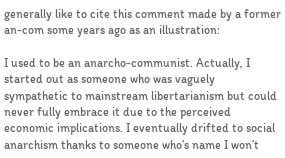generally like to cite this comment made by a former an-com some years ago as an illustration:

I used to be an anarcho-communist. Actually, I started out as someone who was vaguely sympathetic to mainstream libertarianism but could never fully embrace it due to the perceived economic implications. I eventually drifted to social anarchism thanks to someone who’s name I won’t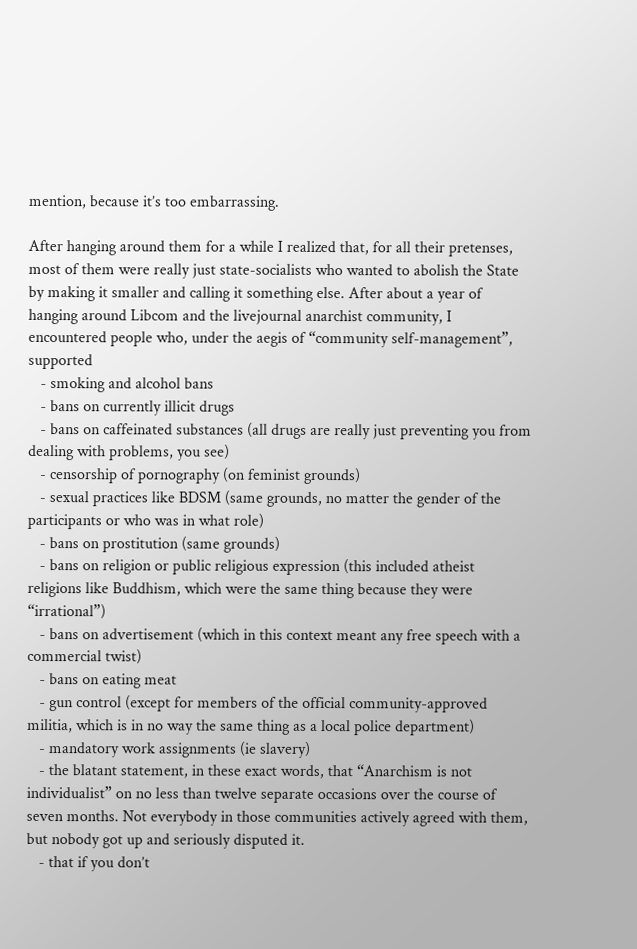mention, because it’s too embarrassing.

After hanging around them for a while I realized that, for all their pretenses, most of them were really just state-socialists who wanted to abolish the State by making it smaller and calling it something else. After about a year of hanging around Libcom and the livejournal anarchist community, I encountered people who, under the aegis of “community self-management”, supported
   - smoking and alcohol bans
   - bans on currently illicit drugs
   - bans on caffeinated substances (all drugs are really just preventing you from dealing with problems, you see)
   - censorship of pornography (on feminist grounds)
   - sexual practices like BDSM (same grounds, no matter the gender of the participants or who was in what role)
   - bans on prostitution (same grounds)
   - bans on religion or public religious expression (this included atheist religions like Buddhism, which were the same thing because they were “irrational”)
   - bans on advertisement (which in this context meant any free speech with a commercial twist)
   - bans on eating meat
   - gun control (except for members of the official community-approved militia, which is in no way the same thing as a local police department)
   - mandatory work assignments (ie slavery)
   - the blatant statement, in these exact words, that “Anarchism is not individualist” on no less than twelve separate occasions over the course of seven months. Not everybody in those communities actively agreed with them, but nobody got up and seriously disputed it.
   - that if you don’t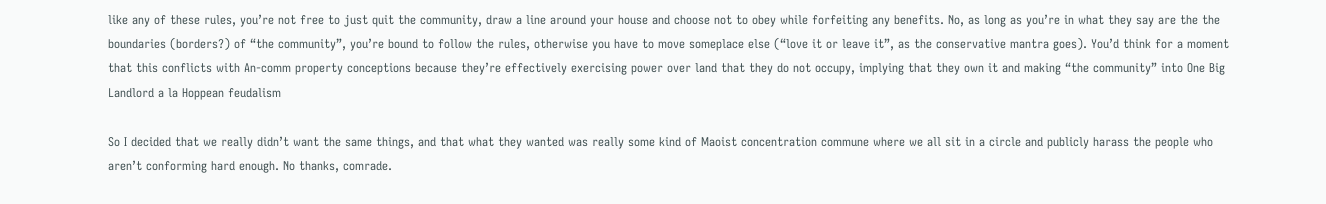like any of these rules, you’re not free to just quit the community, draw a line around your house and choose not to obey while forfeiting any benefits. No, as long as you’re in what they say are the the boundaries (borders?) of “the community”, you’re bound to follow the rules, otherwise you have to move someplace else (“love it or leave it”, as the conservative mantra goes). You’d think for a moment that this conflicts with An-comm property conceptions because they’re effectively exercising power over land that they do not occupy, implying that they own it and making “the community” into One Big Landlord a la Hoppean feudalism

So I decided that we really didn’t want the same things, and that what they wanted was really some kind of Maoist concentration commune where we all sit in a circle and publicly harass the people who aren’t conforming hard enough. No thanks, comrade.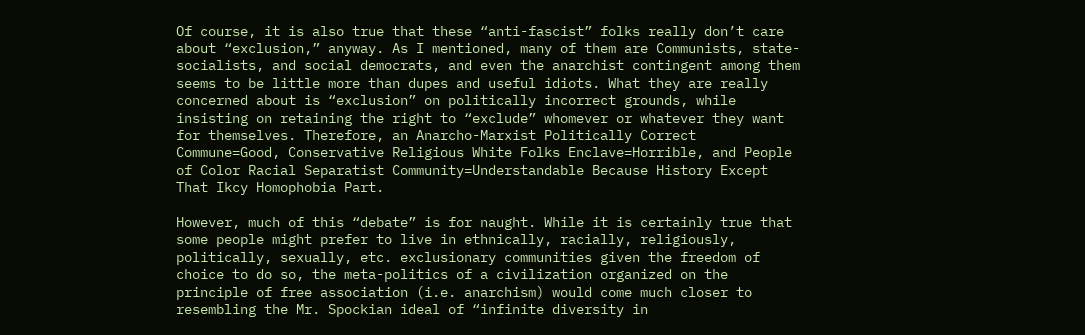Of course, it is also true that these “anti-fascist” folks really don’t care about “exclusion,” anyway. As I mentioned, many of them are Communists, state-socialists, and social democrats, and even the anarchist contingent among them seems to be little more than dupes and useful idiots. What they are really concerned about is “exclusion” on politically incorrect grounds, while insisting on retaining the right to “exclude” whomever or whatever they want for themselves. Therefore, an Anarcho-Marxist Politically Correct Commune=Good, Conservative Religious White Folks Enclave=Horrible, and People of Color Racial Separatist Community=Understandable Because History Except That Ikcy Homophobia Part.

However, much of this “debate” is for naught. While it is certainly true that some people might prefer to live in ethnically, racially, religiously, politically, sexually, etc. exclusionary communities given the freedom of choice to do so, the meta-politics of a civilization organized on the principle of free association (i.e. anarchism) would come much closer to resembling the Mr. Spockian ideal of “infinite diversity in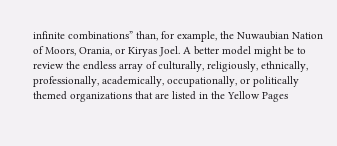infinite combinations” than, for example, the Nuwaubian Nation of Moors, Orania, or Kiryas Joel. A better model might be to review the endless array of culturally, religiously, ethnically, professionally, academically, occupationally, or politically themed organizations that are listed in the Yellow Pages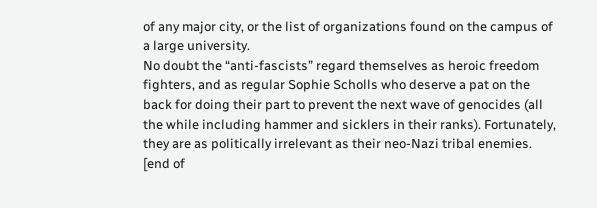of any major city, or the list of organizations found on the campus of a large university.
No doubt the “anti-fascists” regard themselves as heroic freedom fighters, and as regular Sophie Scholls who deserve a pat on the back for doing their part to prevent the next wave of genocides (all the while including hammer and sicklers in their ranks). Fortunately, they are as politically irrelevant as their neo-Nazi tribal enemies.
[end of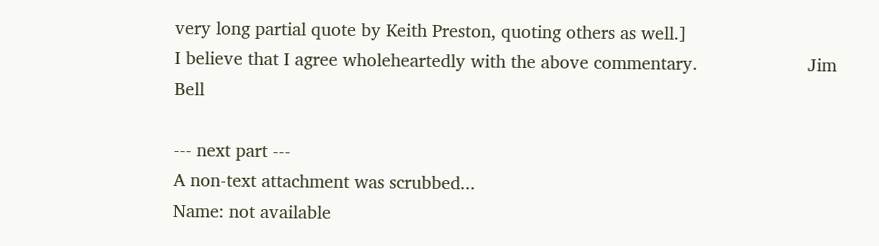very long partial quote by Keith Preston, quoting others as well.]
I believe that I agree wholeheartedly with the above commentary.                      Jim Bell

--- next part ---
A non-text attachment was scrubbed...
Name: not available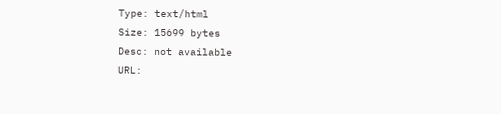Type: text/html
Size: 15699 bytes
Desc: not available
URL: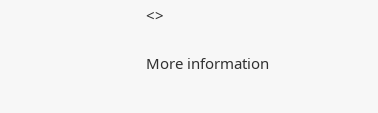<>

More information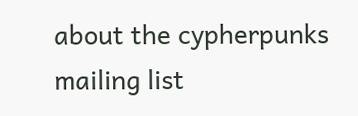about the cypherpunks mailing list